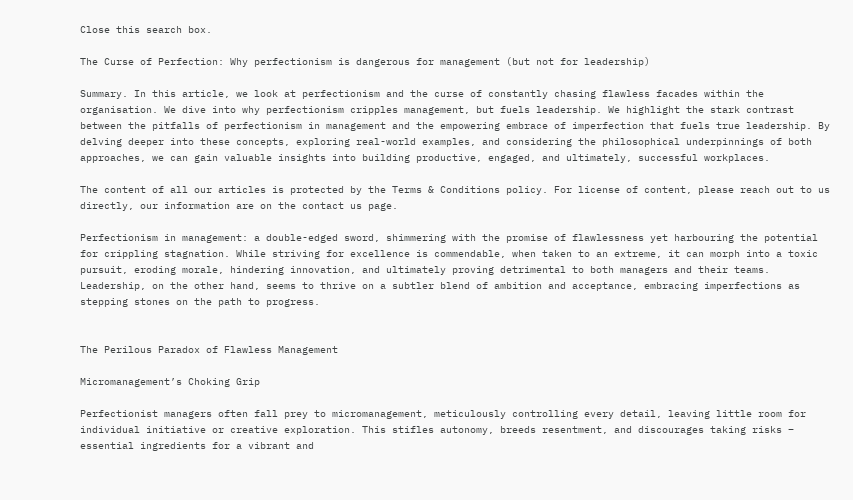Close this search box.

The Curse of Perfection: Why perfectionism is dangerous for management (but not for leadership)

Summary. In this article, we look at perfectionism and the curse of constantly chasing flawless facades within the organisation. We dive into why perfectionism cripples management, but fuels leadership. We highlight the stark contrast between the pitfalls of perfectionism in management and the empowering embrace of imperfection that fuels true leadership. By delving deeper into these concepts, exploring real-world examples, and considering the philosophical underpinnings of both approaches, we can gain valuable insights into building productive, engaged, and ultimately, successful workplaces.

The content of all our articles is protected by the Terms & Conditions policy. For license of content, please reach out to us directly, our information are on the contact us page.

Perfectionism in management: a double-edged sword, shimmering with the promise of flawlessness yet harbouring the potential for crippling stagnation. While striving for excellence is commendable, when taken to an extreme, it can morph into a toxic pursuit, eroding morale, hindering innovation, and ultimately proving detrimental to both managers and their teams. Leadership, on the other hand, seems to thrive on a subtler blend of ambition and acceptance, embracing imperfections as stepping stones on the path to progress.


The Perilous Paradox of Flawless Management

Micromanagement’s Choking Grip

Perfectionist managers often fall prey to micromanagement, meticulously controlling every detail, leaving little room for individual initiative or creative exploration. This stifles autonomy, breeds resentment, and discourages taking risks – essential ingredients for a vibrant and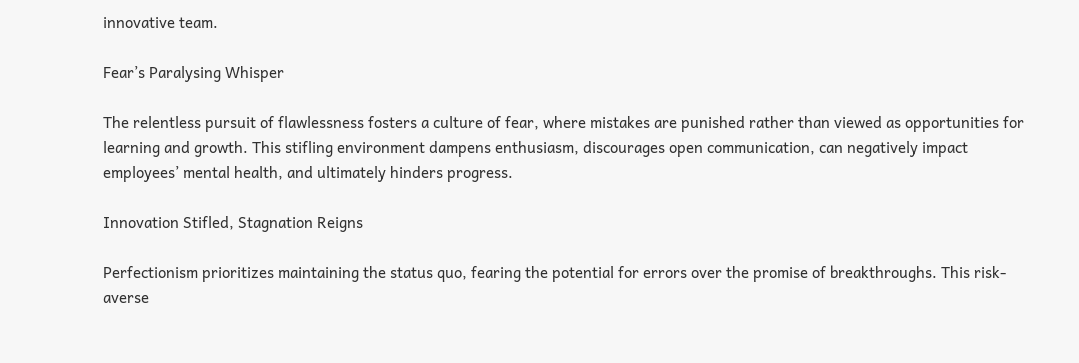innovative team.

Fear’s Paralysing Whisper

The relentless pursuit of flawlessness fosters a culture of fear, where mistakes are punished rather than viewed as opportunities for learning and growth. This stifling environment dampens enthusiasm, discourages open communication, can negatively impact employees’ mental health, and ultimately hinders progress.

Innovation Stifled, Stagnation Reigns

Perfectionism prioritizes maintaining the status quo, fearing the potential for errors over the promise of breakthroughs. This risk-averse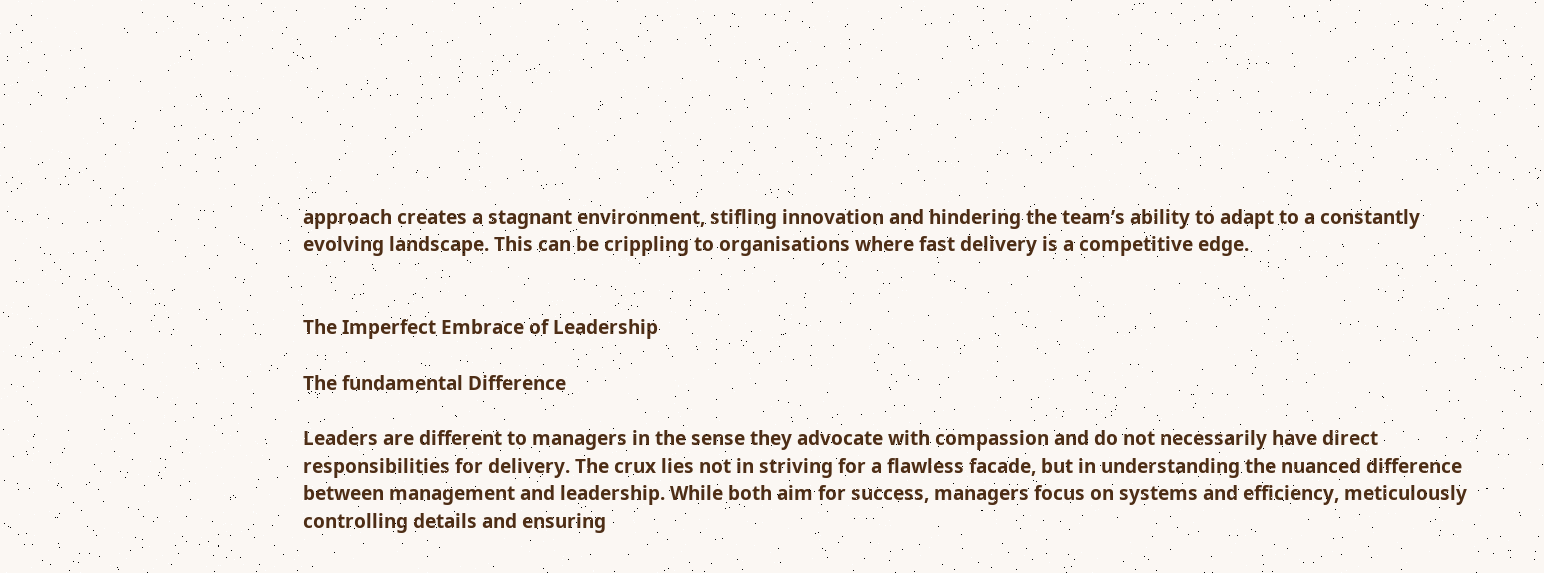approach creates a stagnant environment, stifling innovation and hindering the team’s ability to adapt to a constantly evolving landscape. This can be crippling to organisations where fast delivery is a competitive edge.


The Imperfect Embrace of Leadership

The fundamental Difference

Leaders are different to managers in the sense they advocate with compassion and do not necessarily have direct responsibilities for delivery. The crux lies not in striving for a flawless facade, but in understanding the nuanced difference between management and leadership. While both aim for success, managers focus on systems and efficiency, meticulously controlling details and ensuring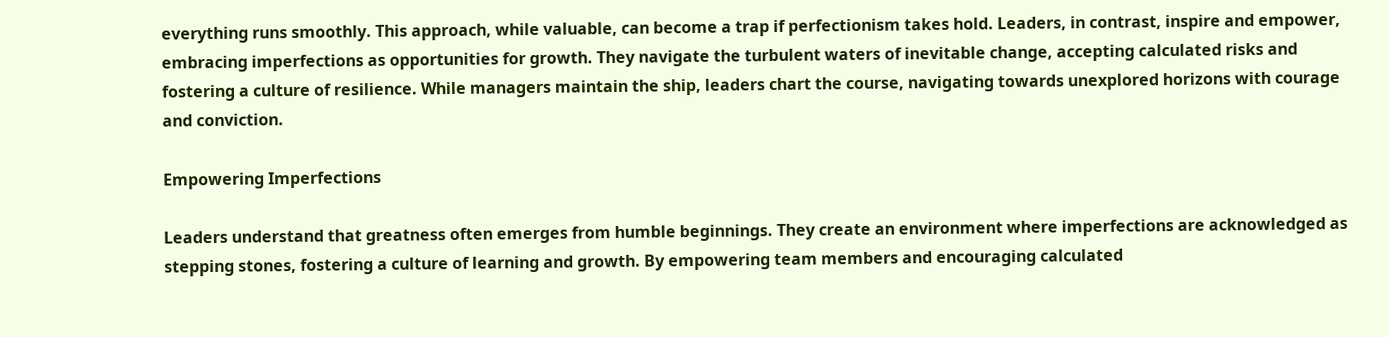everything runs smoothly. This approach, while valuable, can become a trap if perfectionism takes hold. Leaders, in contrast, inspire and empower, embracing imperfections as opportunities for growth. They navigate the turbulent waters of inevitable change, accepting calculated risks and fostering a culture of resilience. While managers maintain the ship, leaders chart the course, navigating towards unexplored horizons with courage and conviction.

Empowering Imperfections

Leaders understand that greatness often emerges from humble beginnings. They create an environment where imperfections are acknowledged as stepping stones, fostering a culture of learning and growth. By empowering team members and encouraging calculated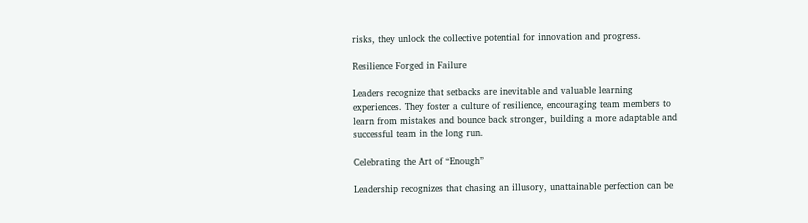risks, they unlock the collective potential for innovation and progress.

Resilience Forged in Failure

Leaders recognize that setbacks are inevitable and valuable learning experiences. They foster a culture of resilience, encouraging team members to learn from mistakes and bounce back stronger, building a more adaptable and successful team in the long run.

Celebrating the Art of “Enough”

Leadership recognizes that chasing an illusory, unattainable perfection can be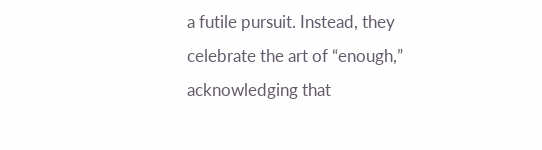a futile pursuit. Instead, they celebrate the art of “enough,” acknowledging that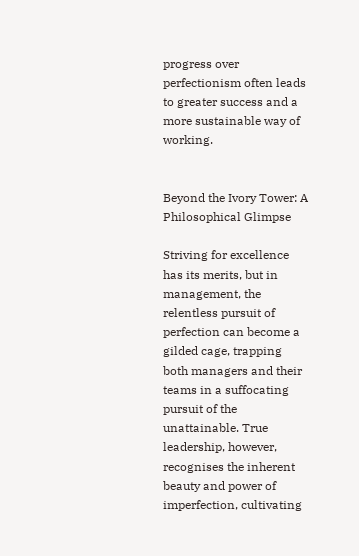progress over perfectionism often leads to greater success and a more sustainable way of working.


Beyond the Ivory Tower: A Philosophical Glimpse

Striving for excellence has its merits, but in management, the relentless pursuit of perfection can become a gilded cage, trapping both managers and their teams in a suffocating pursuit of the unattainable. True leadership, however, recognises the inherent beauty and power of imperfection, cultivating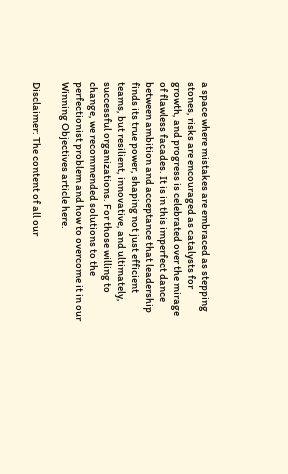a space where mistakes are embraced as stepping stones, risks are encouraged as catalysts for growth, and progress is celebrated over the mirage of flawless facades. It is in this imperfect dance between ambition and acceptance that leadership finds its true power, shaping not just efficient teams, but resilient, innovative, and ultimately, successful organizations. For those willing to change, we recommended solutions to the perfectionist problem and how to overcome it in our Winning Objectives article here.

Disclaimer: The content of all our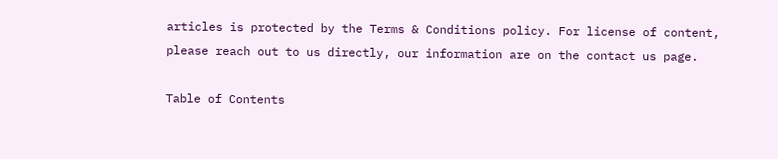articles is protected by the Terms & Conditions policy. For license of content, please reach out to us directly, our information are on the contact us page.

Table of Contents